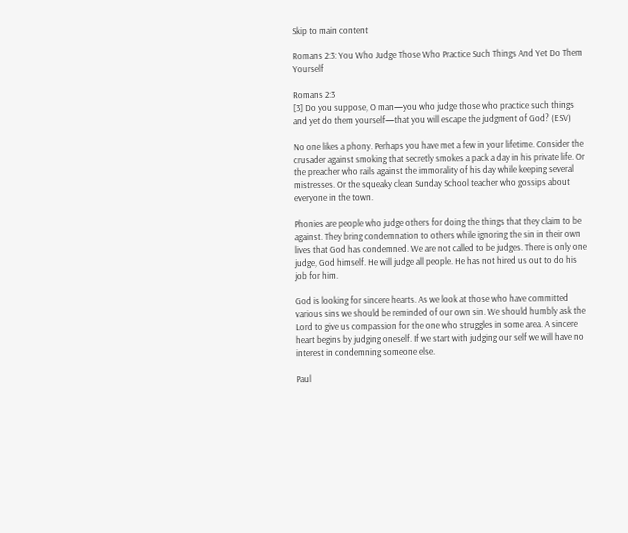Skip to main content

Romans 2:3: You Who Judge Those Who Practice Such Things And Yet Do Them Yourself

Romans 2:3
[3] Do you suppose, O man—you who judge those who practice such things and yet do them yourself—that you will escape the judgment of God? (ESV)

No one likes a phony. Perhaps you have met a few in your lifetime. Consider the crusader against smoking that secretly smokes a pack a day in his private life. Or the preacher who rails against the immorality of his day while keeping several mistresses. Or the squeaky clean Sunday School teacher who gossips about everyone in the town.

Phonies are people who judge others for doing the things that they claim to be against. They bring condemnation to others while ignoring the sin in their own lives that God has condemned. We are not called to be judges. There is only one judge, God himself. He will judge all people. He has not hired us out to do his job for him.

God is looking for sincere hearts. As we look at those who have committed various sins we should be reminded of our own sin. We should humbly ask the Lord to give us compassion for the one who struggles in some area. A sincere heart begins by judging oneself. If we start with judging our self we will have no interest in condemning someone else.

Paul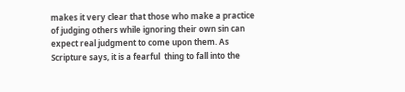makes it very clear that those who make a practice of judging others while ignoring their own sin can expect real judgment to come upon them. As Scripture says, it is a fearful  thing to fall into the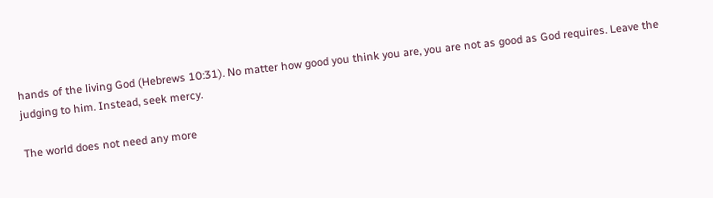hands of the living God (Hebrews 10:31). No matter how good you think you are, you are not as good as God requires. Leave the judging to him. Instead, seek mercy.

The world does not need any more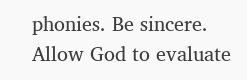phonies. Be sincere. Allow God to evaluate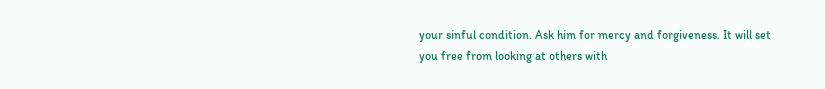your sinful condition. Ask him for mercy and forgiveness. It will set you free from looking at others with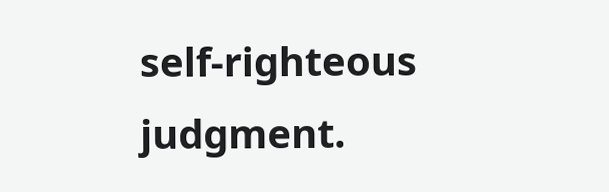self-righteous judgment.